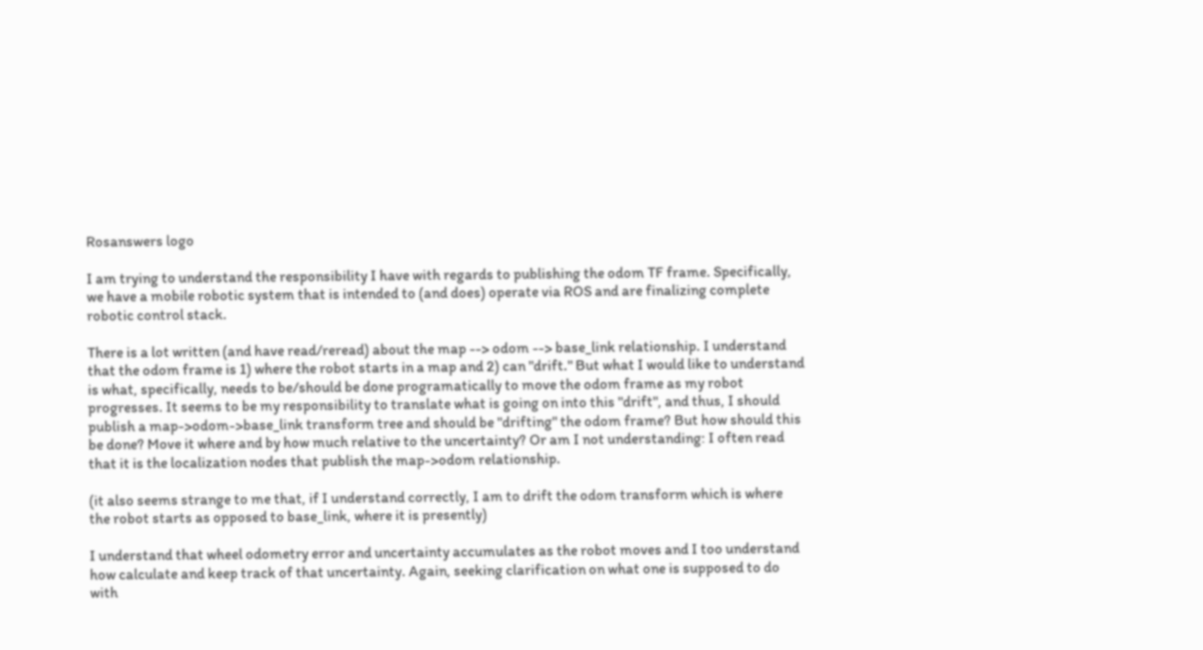Rosanswers logo

I am trying to understand the responsibility I have with regards to publishing the odom TF frame. Specifically, we have a mobile robotic system that is intended to (and does) operate via ROS and are finalizing complete robotic control stack.

There is a lot written (and have read/reread) about the map --> odom --> base_link relationship. I understand that the odom frame is 1) where the robot starts in a map and 2) can "drift." But what I would like to understand is what, specifically, needs to be/should be done programatically to move the odom frame as my robot progresses. It seems to be my responsibility to translate what is going on into this "drift", and thus, I should publish a map->odom->base_link transform tree and should be "drifting" the odom frame? But how should this be done? Move it where and by how much relative to the uncertainty? Or am I not understanding: I often read that it is the localization nodes that publish the map->odom relationship.

(it also seems strange to me that, if I understand correctly, I am to drift the odom transform which is where the robot starts as opposed to base_link, where it is presently)

I understand that wheel odometry error and uncertainty accumulates as the robot moves and I too understand how calculate and keep track of that uncertainty. Again, seeking clarification on what one is supposed to do with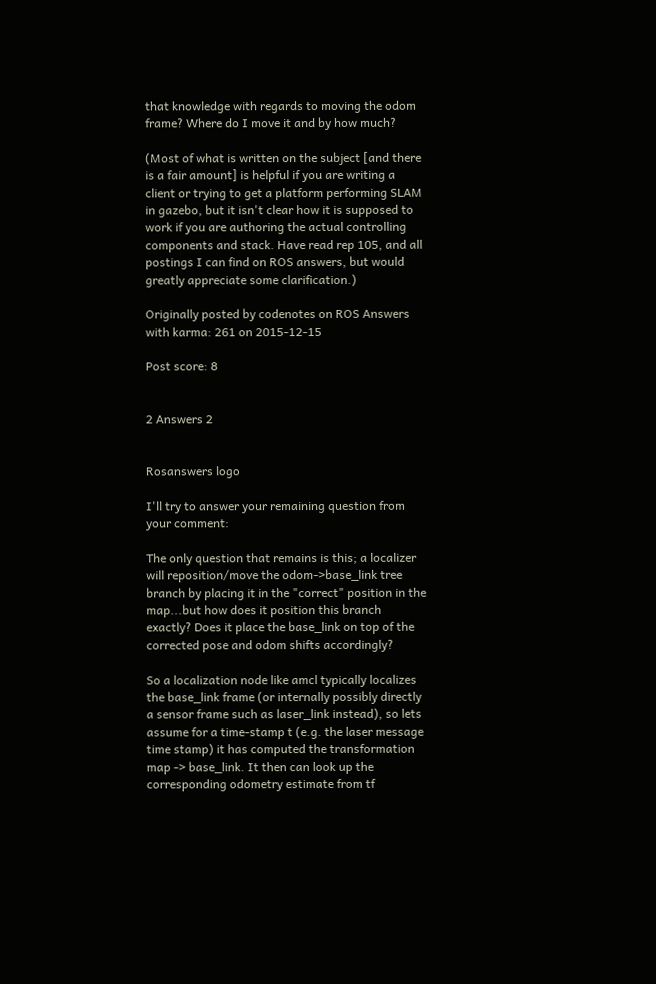that knowledge with regards to moving the odom frame? Where do I move it and by how much?

(Most of what is written on the subject [and there is a fair amount] is helpful if you are writing a client or trying to get a platform performing SLAM in gazebo, but it isn't clear how it is supposed to work if you are authoring the actual controlling components and stack. Have read rep 105, and all postings I can find on ROS answers, but would greatly appreciate some clarification.)

Originally posted by codenotes on ROS Answers with karma: 261 on 2015-12-15

Post score: 8


2 Answers 2


Rosanswers logo

I'll try to answer your remaining question from your comment:

The only question that remains is this; a localizer will reposition/move the odom->base_link tree branch by placing it in the "correct" position in the map...but how does it position this branch exactly? Does it place the base_link on top of the corrected pose and odom shifts accordingly?

So a localization node like amcl typically localizes the base_link frame (or internally possibly directly a sensor frame such as laser_link instead), so lets assume for a time-stamp t (e.g. the laser message time stamp) it has computed the transformation map -> base_link. It then can look up the corresponding odometry estimate from tf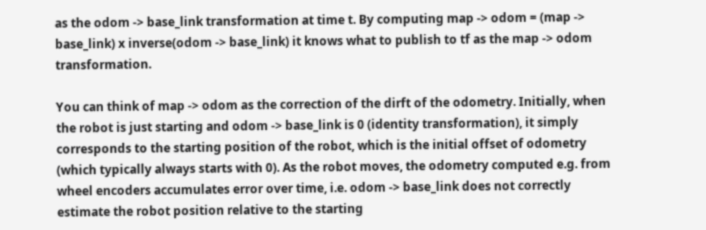as the odom -> base_link transformation at time t. By computing map -> odom = (map -> base_link) x inverse(odom -> base_link) it knows what to publish to tf as the map -> odom transformation.

You can think of map -> odom as the correction of the dirft of the odometry. Initially, when the robot is just starting and odom -> base_link is 0 (identity transformation), it simply corresponds to the starting position of the robot, which is the initial offset of odometry (which typically always starts with 0). As the robot moves, the odometry computed e.g. from wheel encoders accumulates error over time, i.e. odom -> base_link does not correctly estimate the robot position relative to the starting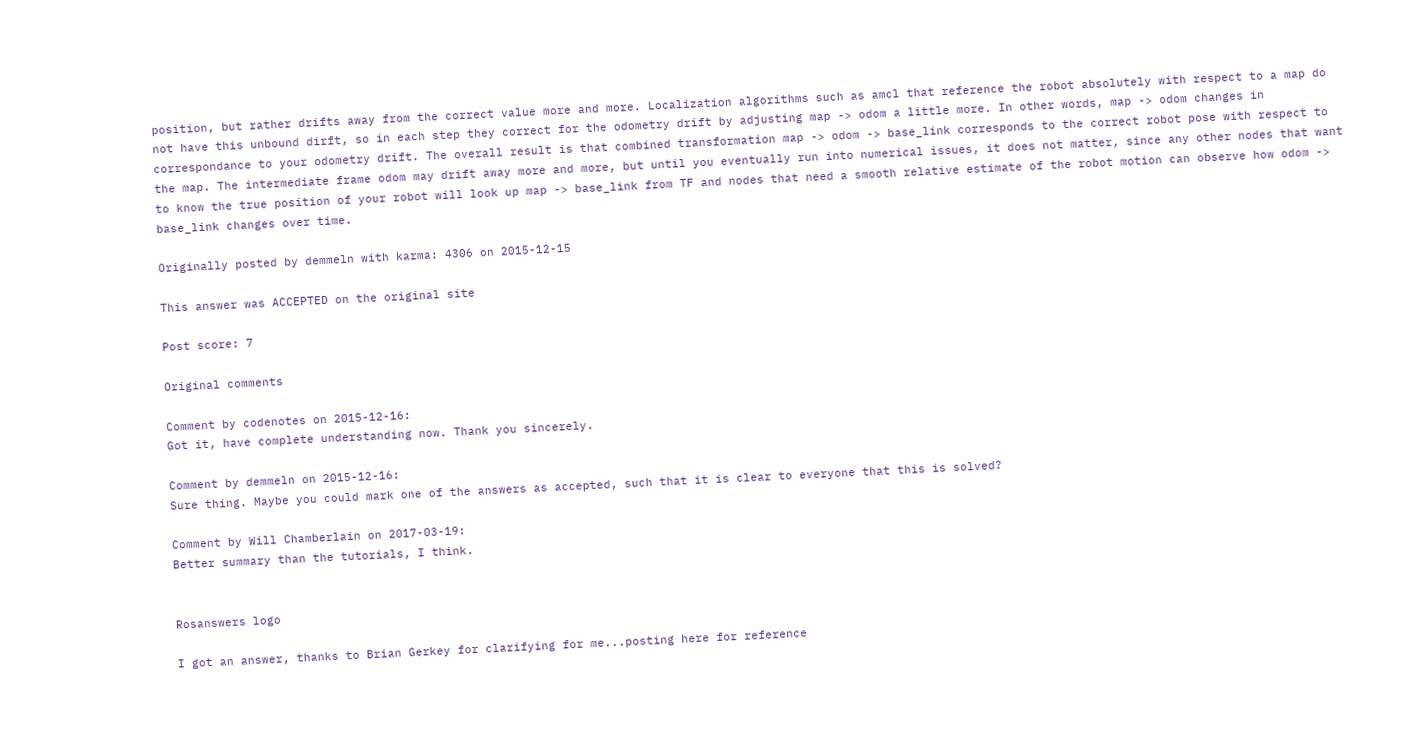position, but rather drifts away from the correct value more and more. Localization algorithms such as amcl that reference the robot absolutely with respect to a map do not have this unbound dirft, so in each step they correct for the odometry drift by adjusting map -> odom a little more. In other words, map -> odom changes in correspondance to your odometry drift. The overall result is that combined transformation map -> odom -> base_link corresponds to the correct robot pose with respect to the map. The intermediate frame odom may drift away more and more, but until you eventually run into numerical issues, it does not matter, since any other nodes that want to know the true position of your robot will look up map -> base_link from TF and nodes that need a smooth relative estimate of the robot motion can observe how odom -> base_link changes over time.

Originally posted by demmeln with karma: 4306 on 2015-12-15

This answer was ACCEPTED on the original site

Post score: 7

Original comments

Comment by codenotes on 2015-12-16:
Got it, have complete understanding now. Thank you sincerely.

Comment by demmeln on 2015-12-16:
Sure thing. Maybe you could mark one of the answers as accepted, such that it is clear to everyone that this is solved?

Comment by Will Chamberlain on 2017-03-19:
Better summary than the tutorials, I think.


Rosanswers logo

I got an answer, thanks to Brian Gerkey for clarifying for me...posting here for reference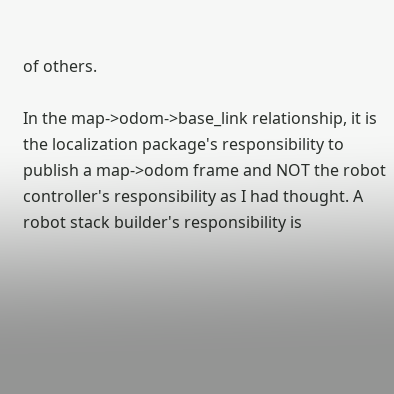of others.

In the map->odom->base_link relationship, it is the localization package's responsibility to publish a map->odom frame and NOT the robot controller's responsibility as I had thought. A robot stack builder's responsibility is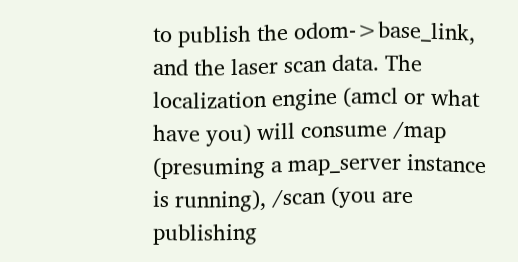to publish the odom->base_link, and the laser scan data. The localization engine (amcl or what have you) will consume /map (presuming a map_server instance is running), /scan (you are publishing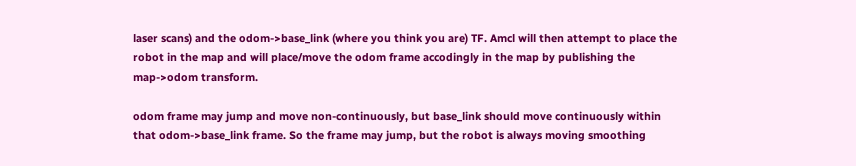laser scans) and the odom->base_link (where you think you are) TF. Amcl will then attempt to place the robot in the map and will place/move the odom frame accodingly in the map by publishing the map->odom transform.

odom frame may jump and move non-continuously, but base_link should move continuously within that odom->base_link frame. So the frame may jump, but the robot is always moving smoothing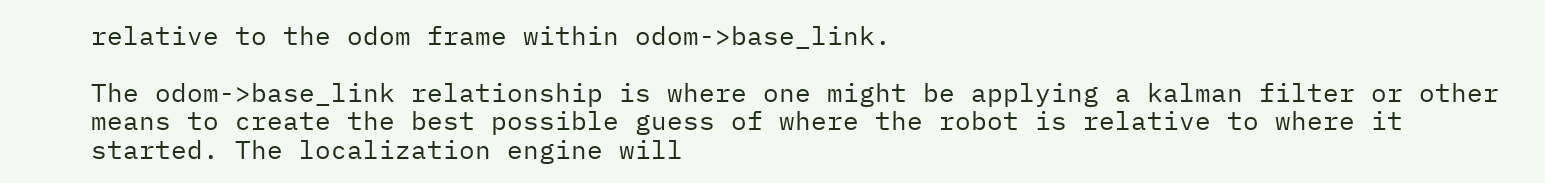relative to the odom frame within odom->base_link.

The odom->base_link relationship is where one might be applying a kalman filter or other means to create the best possible guess of where the robot is relative to where it started. The localization engine will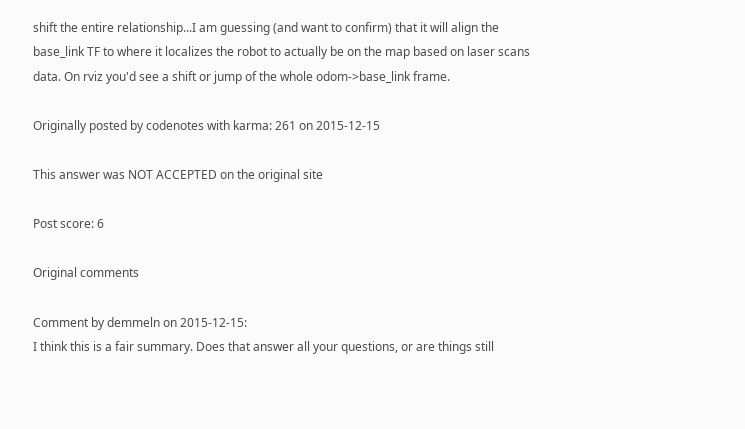shift the entire relationship...I am guessing (and want to confirm) that it will align the base_link TF to where it localizes the robot to actually be on the map based on laser scans data. On rviz you'd see a shift or jump of the whole odom->base_link frame.

Originally posted by codenotes with karma: 261 on 2015-12-15

This answer was NOT ACCEPTED on the original site

Post score: 6

Original comments

Comment by demmeln on 2015-12-15:
I think this is a fair summary. Does that answer all your questions, or are things still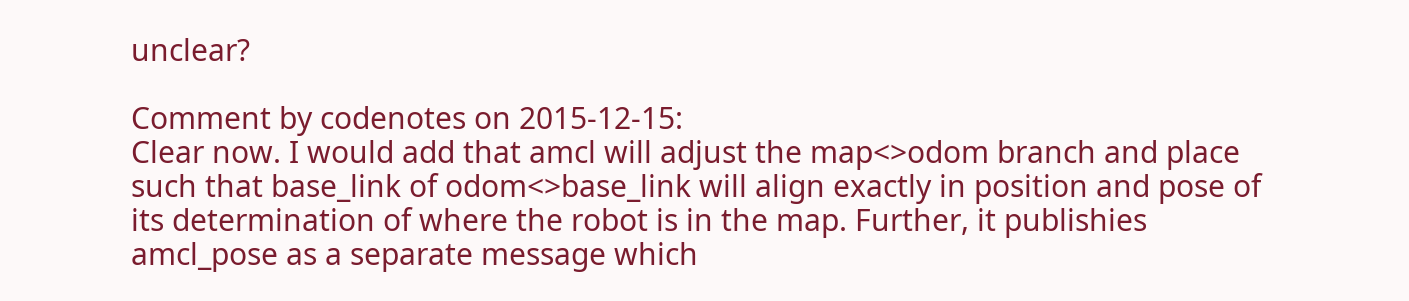unclear?

Comment by codenotes on 2015-12-15:
Clear now. I would add that amcl will adjust the map<>odom branch and place such that base_link of odom<>base_link will align exactly in position and pose of its determination of where the robot is in the map. Further, it publishies amcl_pose as a separate message which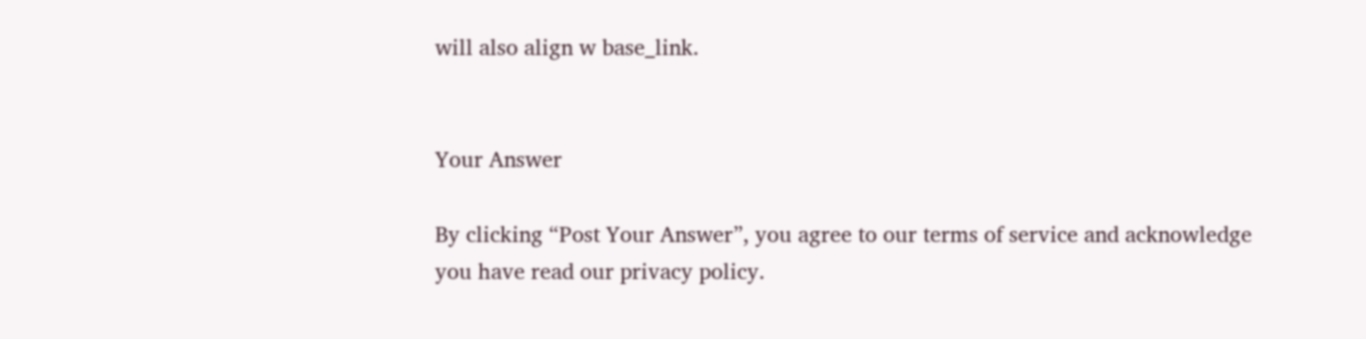will also align w base_link.


Your Answer

By clicking “Post Your Answer”, you agree to our terms of service and acknowledge you have read our privacy policy.